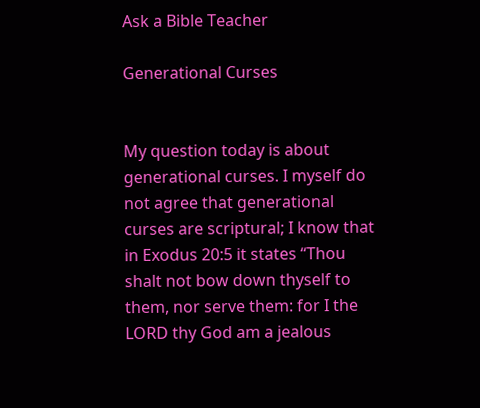Ask a Bible Teacher

Generational Curses


My question today is about generational curses. I myself do not agree that generational curses are scriptural; I know that in Exodus 20:5 it states “Thou shalt not bow down thyself to them, nor serve them: for I the LORD thy God am a jealous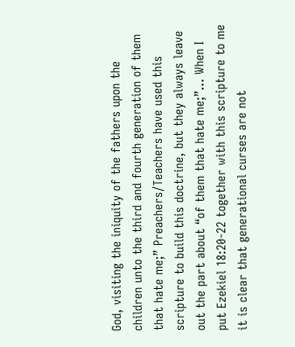God, visiting the iniquity of the fathers upon the children unto the third and fourth generation of them that hate me;” Preachers/Teachers have used this scripture to build this doctrine, but they always leave out the part about “of them that hate me;”… When I put Ezekiel 18:20-22 together with this scripture to me it is clear that generational curses are not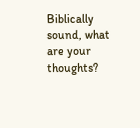Biblically sound, what are your thoughts?